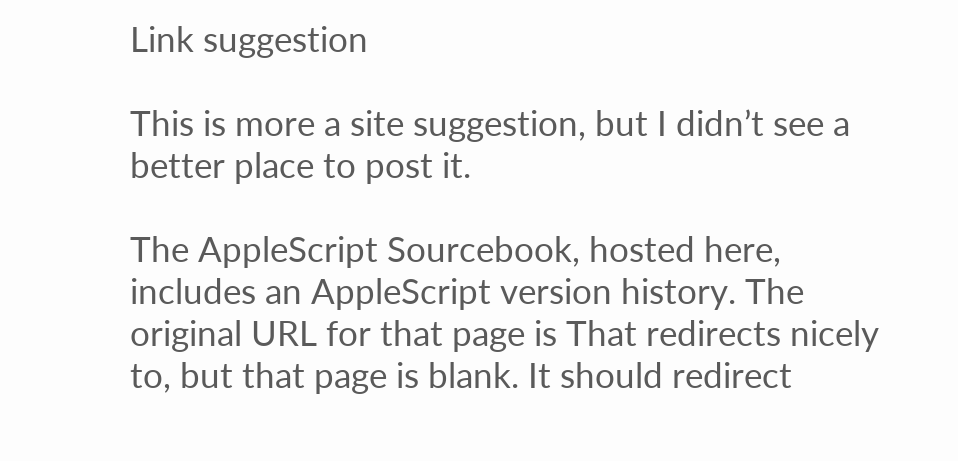Link suggestion

This is more a site suggestion, but I didn’t see a better place to post it.

The AppleScript Sourcebook, hosted here, includes an AppleScript version history. The original URL for that page is That redirects nicely to, but that page is blank. It should redirect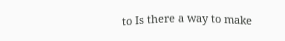to Is there a way to make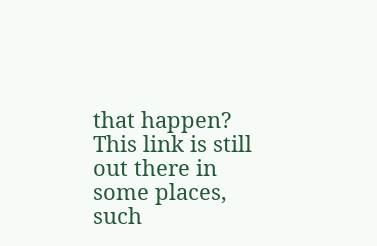that happen? This link is still out there in some places, such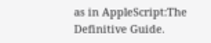as in AppleScript:The Definitive Guide.